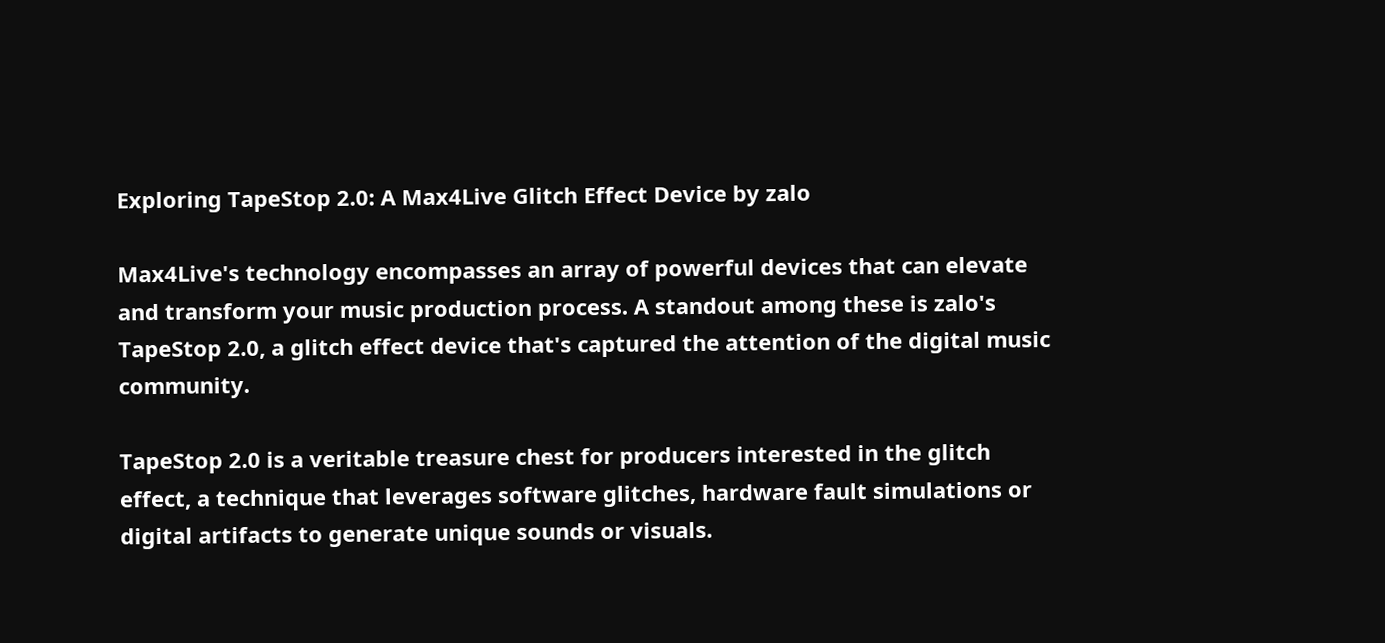Exploring TapeStop 2.0: A Max4Live Glitch Effect Device by zalo

Max4Live's technology encompasses an array of powerful devices that can elevate and transform your music production process. A standout among these is zalo's TapeStop 2.0, a glitch effect device that's captured the attention of the digital music community.

TapeStop 2.0 is a veritable treasure chest for producers interested in the glitch effect, a technique that leverages software glitches, hardware fault simulations or digital artifacts to generate unique sounds or visuals.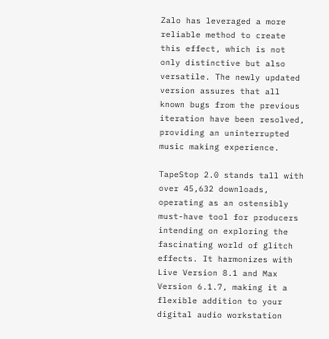Zalo has leveraged a more reliable method to create this effect, which is not only distinctive but also versatile. The newly updated version assures that all known bugs from the previous iteration have been resolved, providing an uninterrupted music making experience.

TapeStop 2.0 stands tall with over 45,632 downloads, operating as an ostensibly must-have tool for producers intending on exploring the fascinating world of glitch effects. It harmonizes with Live Version 8.1 and Max Version 6.1.7, making it a flexible addition to your digital audio workstation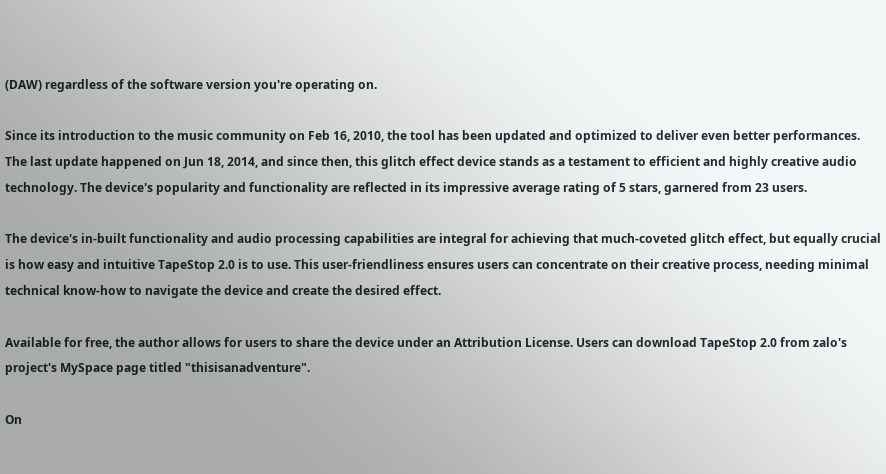(DAW) regardless of the software version you're operating on.

Since its introduction to the music community on Feb 16, 2010, the tool has been updated and optimized to deliver even better performances. The last update happened on Jun 18, 2014, and since then, this glitch effect device stands as a testament to efficient and highly creative audio technology. The device's popularity and functionality are reflected in its impressive average rating of 5 stars, garnered from 23 users.

The device's in-built functionality and audio processing capabilities are integral for achieving that much-coveted glitch effect, but equally crucial is how easy and intuitive TapeStop 2.0 is to use. This user-friendliness ensures users can concentrate on their creative process, needing minimal technical know-how to navigate the device and create the desired effect.

Available for free, the author allows for users to share the device under an Attribution License. Users can download TapeStop 2.0 from zalo's project's MySpace page titled "thisisanadventure".

On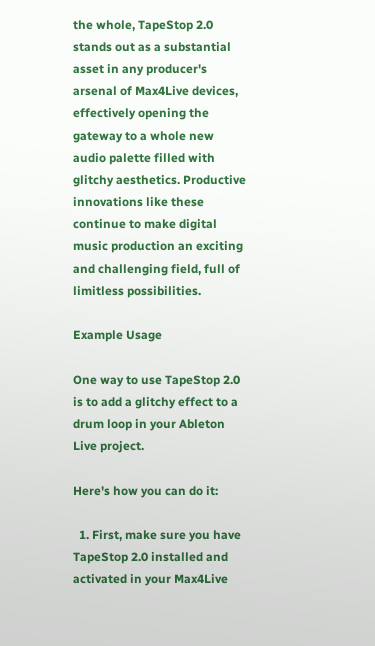the whole, TapeStop 2.0 stands out as a substantial asset in any producer's arsenal of Max4Live devices, effectively opening the gateway to a whole new audio palette filled with glitchy aesthetics. Productive innovations like these continue to make digital music production an exciting and challenging field, full of limitless possibilities.

Example Usage

One way to use TapeStop 2.0 is to add a glitchy effect to a drum loop in your Ableton Live project.

Here's how you can do it:

  1. First, make sure you have TapeStop 2.0 installed and activated in your Max4Live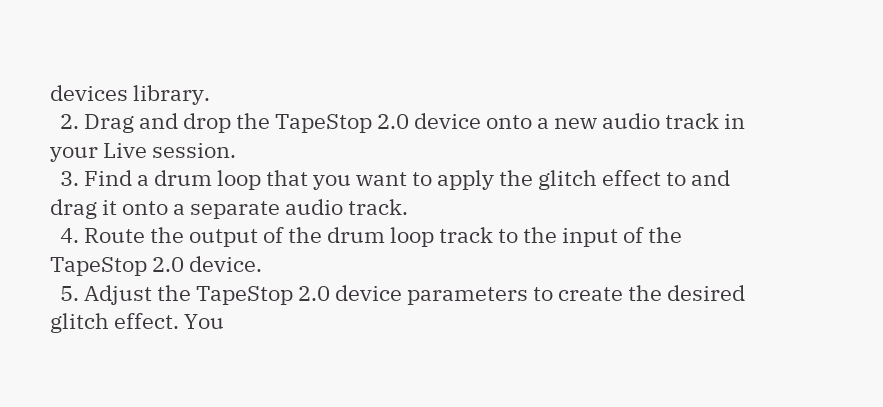devices library.
  2. Drag and drop the TapeStop 2.0 device onto a new audio track in your Live session.
  3. Find a drum loop that you want to apply the glitch effect to and drag it onto a separate audio track.
  4. Route the output of the drum loop track to the input of the TapeStop 2.0 device.
  5. Adjust the TapeStop 2.0 device parameters to create the desired glitch effect. You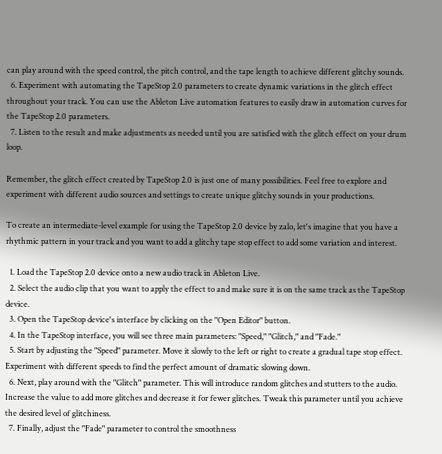can play around with the speed control, the pitch control, and the tape length to achieve different glitchy sounds.
  6. Experiment with automating the TapeStop 2.0 parameters to create dynamic variations in the glitch effect throughout your track. You can use the Ableton Live automation features to easily draw in automation curves for the TapeStop 2.0 parameters.
  7. Listen to the result and make adjustments as needed until you are satisfied with the glitch effect on your drum loop.

Remember, the glitch effect created by TapeStop 2.0 is just one of many possibilities. Feel free to explore and experiment with different audio sources and settings to create unique glitchy sounds in your productions.

To create an intermediate-level example for using the TapeStop 2.0 device by zalo, let's imagine that you have a rhythmic pattern in your track and you want to add a glitchy tape stop effect to add some variation and interest.

  1. Load the TapeStop 2.0 device onto a new audio track in Ableton Live.
  2. Select the audio clip that you want to apply the effect to and make sure it is on the same track as the TapeStop device.
  3. Open the TapeStop device's interface by clicking on the "Open Editor" button.
  4. In the TapeStop interface, you will see three main parameters: "Speed," "Glitch," and "Fade."
  5. Start by adjusting the "Speed" parameter. Move it slowly to the left or right to create a gradual tape stop effect. Experiment with different speeds to find the perfect amount of dramatic slowing down.
  6. Next, play around with the "Glitch" parameter. This will introduce random glitches and stutters to the audio. Increase the value to add more glitches and decrease it for fewer glitches. Tweak this parameter until you achieve the desired level of glitchiness.
  7. Finally, adjust the "Fade" parameter to control the smoothness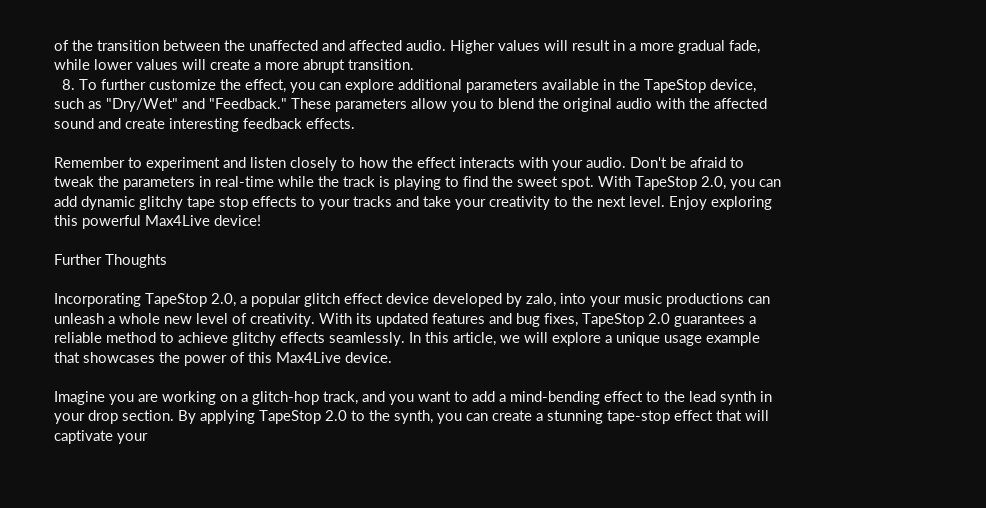of the transition between the unaffected and affected audio. Higher values will result in a more gradual fade, while lower values will create a more abrupt transition.
  8. To further customize the effect, you can explore additional parameters available in the TapeStop device, such as "Dry/Wet" and "Feedback." These parameters allow you to blend the original audio with the affected sound and create interesting feedback effects.

Remember to experiment and listen closely to how the effect interacts with your audio. Don't be afraid to tweak the parameters in real-time while the track is playing to find the sweet spot. With TapeStop 2.0, you can add dynamic glitchy tape stop effects to your tracks and take your creativity to the next level. Enjoy exploring this powerful Max4Live device!

Further Thoughts

Incorporating TapeStop 2.0, a popular glitch effect device developed by zalo, into your music productions can unleash a whole new level of creativity. With its updated features and bug fixes, TapeStop 2.0 guarantees a reliable method to achieve glitchy effects seamlessly. In this article, we will explore a unique usage example that showcases the power of this Max4Live device.

Imagine you are working on a glitch-hop track, and you want to add a mind-bending effect to the lead synth in your drop section. By applying TapeStop 2.0 to the synth, you can create a stunning tape-stop effect that will captivate your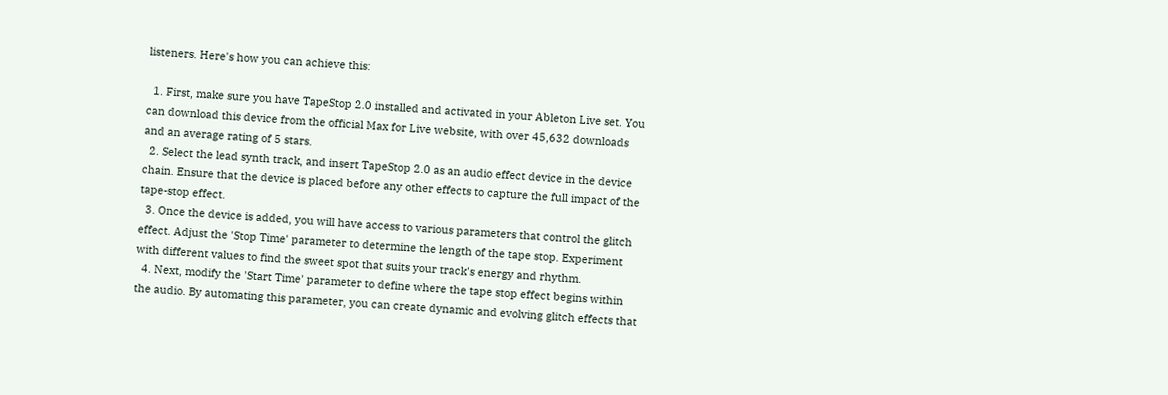listeners. Here's how you can achieve this:

  1. First, make sure you have TapeStop 2.0 installed and activated in your Ableton Live set. You can download this device from the official Max for Live website, with over 45,632 downloads and an average rating of 5 stars.
  2. Select the lead synth track, and insert TapeStop 2.0 as an audio effect device in the device chain. Ensure that the device is placed before any other effects to capture the full impact of the tape-stop effect.
  3. Once the device is added, you will have access to various parameters that control the glitch effect. Adjust the 'Stop Time' parameter to determine the length of the tape stop. Experiment with different values to find the sweet spot that suits your track's energy and rhythm.
  4. Next, modify the 'Start Time' parameter to define where the tape stop effect begins within the audio. By automating this parameter, you can create dynamic and evolving glitch effects that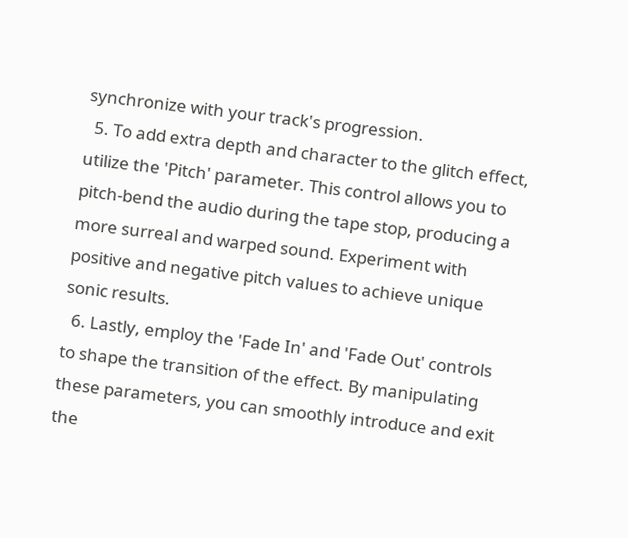synchronize with your track's progression.
  5. To add extra depth and character to the glitch effect, utilize the 'Pitch' parameter. This control allows you to pitch-bend the audio during the tape stop, producing a more surreal and warped sound. Experiment with positive and negative pitch values to achieve unique sonic results.
  6. Lastly, employ the 'Fade In' and 'Fade Out' controls to shape the transition of the effect. By manipulating these parameters, you can smoothly introduce and exit the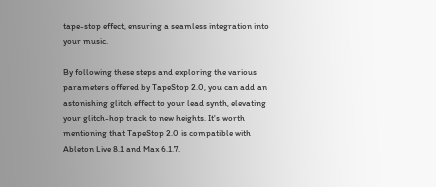tape-stop effect, ensuring a seamless integration into your music.

By following these steps and exploring the various parameters offered by TapeStop 2.0, you can add an astonishing glitch effect to your lead synth, elevating your glitch-hop track to new heights. It's worth mentioning that TapeStop 2.0 is compatible with Ableton Live 8.1 and Max 6.1.7.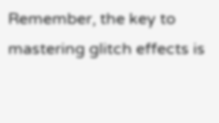Remember, the key to mastering glitch effects is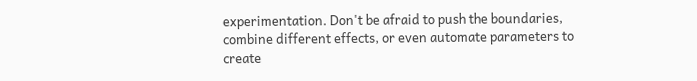experimentation. Don't be afraid to push the boundaries, combine different effects, or even automate parameters to create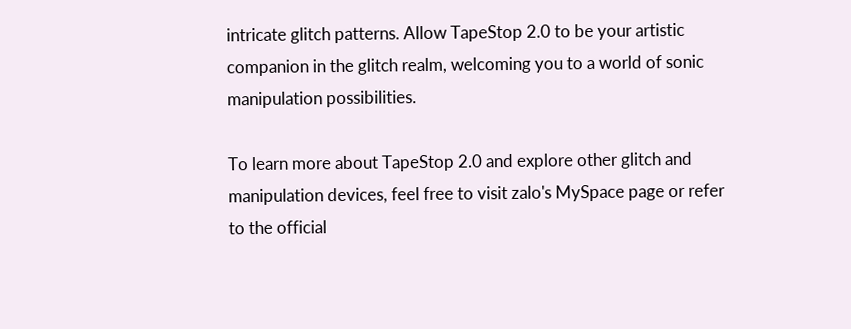intricate glitch patterns. Allow TapeStop 2.0 to be your artistic companion in the glitch realm, welcoming you to a world of sonic manipulation possibilities.

To learn more about TapeStop 2.0 and explore other glitch and manipulation devices, feel free to visit zalo's MySpace page or refer to the official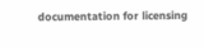documentation for licensing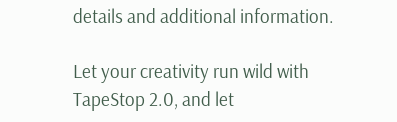details and additional information.

Let your creativity run wild with TapeStop 2.0, and let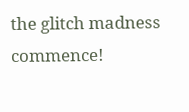the glitch madness commence!